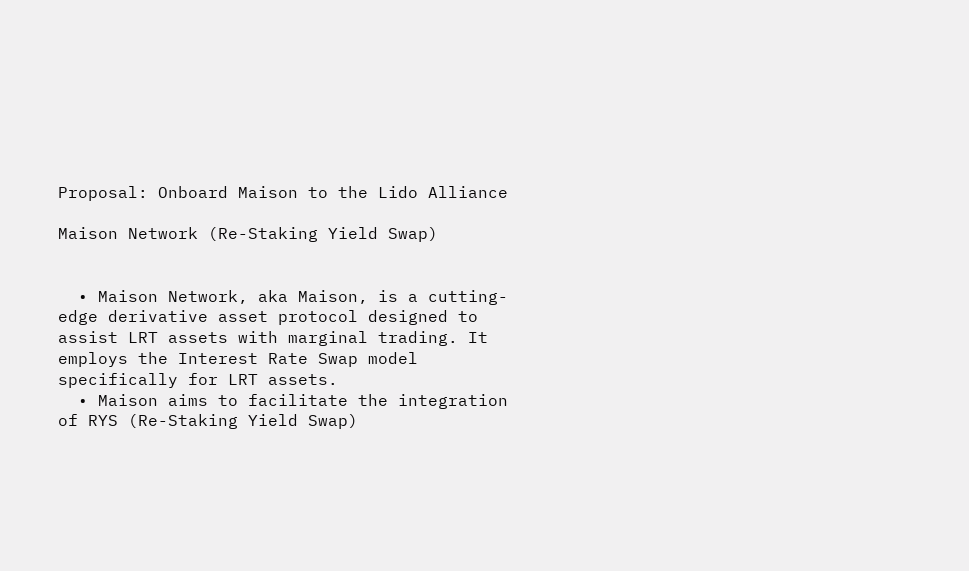Proposal: Onboard Maison to the Lido Alliance

Maison Network (Re-Staking Yield Swap)


  • Maison Network, aka Maison, is a cutting-edge derivative asset protocol designed to assist LRT assets with marginal trading. It employs the Interest Rate Swap model specifically for LRT assets.
  • Maison aims to facilitate the integration of RYS (Re-Staking Yield Swap)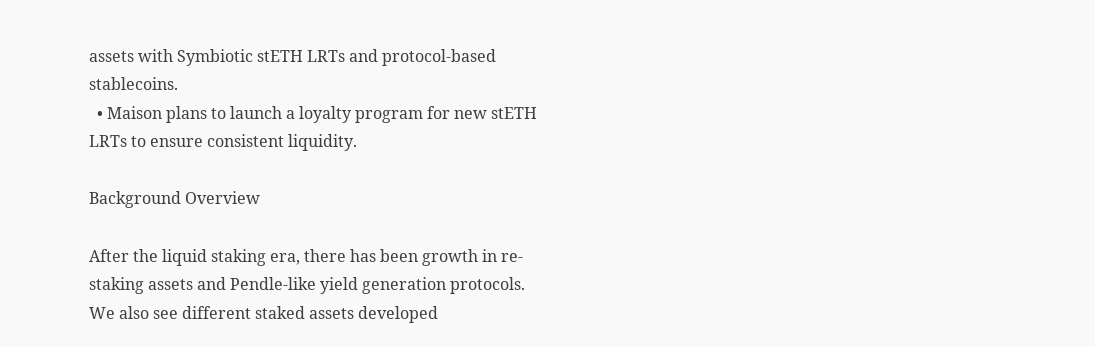assets with Symbiotic stETH LRTs and protocol-based stablecoins.
  • Maison plans to launch a loyalty program for new stETH LRTs to ensure consistent liquidity.

Background Overview

After the liquid staking era, there has been growth in re-staking assets and Pendle-like yield generation protocols. We also see different staked assets developed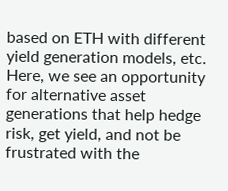based on ETH with different yield generation models, etc. Here, we see an opportunity for alternative asset generations that help hedge risk, get yield, and not be frustrated with the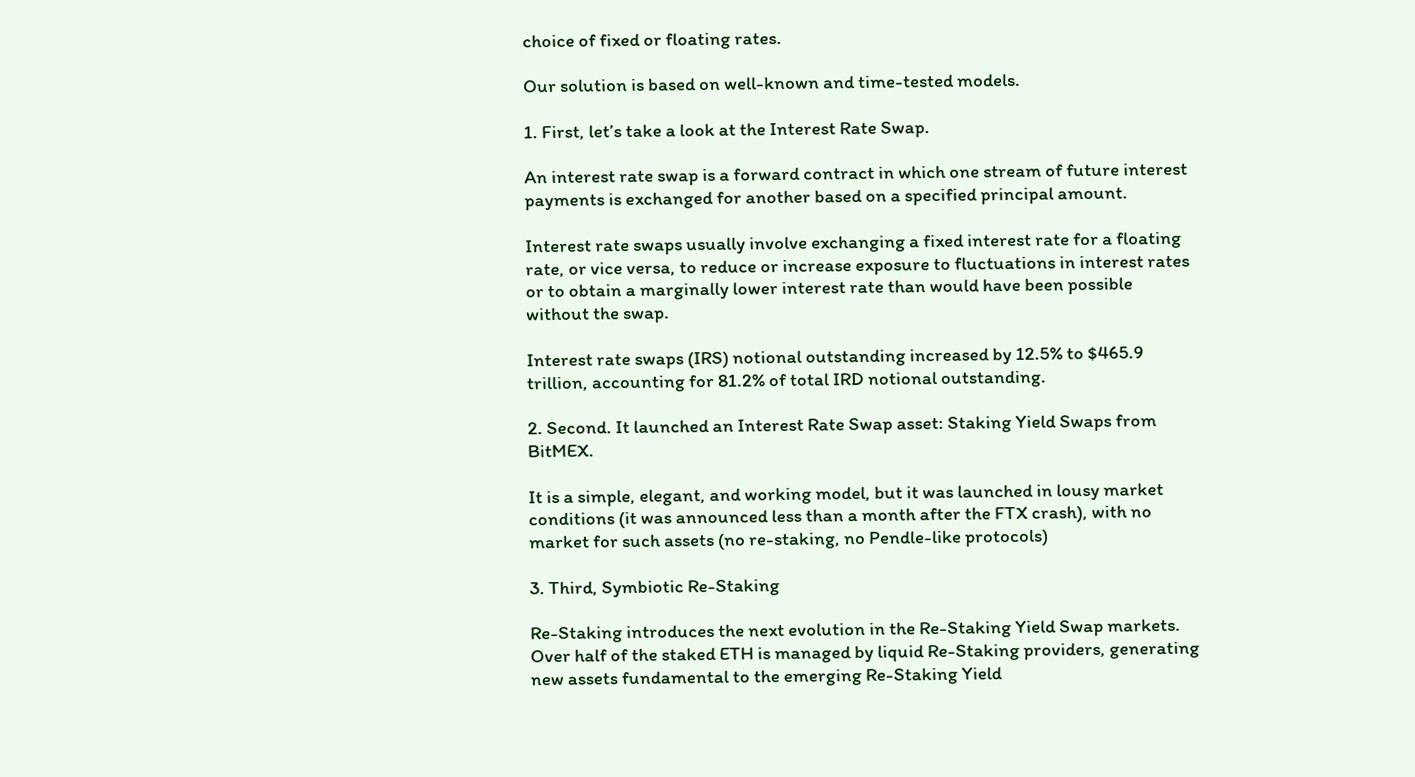choice of fixed or floating rates.

Our solution is based on well-known and time-tested models.

1. First, let’s take a look at the Interest Rate Swap.

An interest rate swap is a forward contract in which one stream of future interest payments is exchanged for another based on a specified principal amount.

Interest rate swaps usually involve exchanging a fixed interest rate for a floating rate, or vice versa, to reduce or increase exposure to fluctuations in interest rates or to obtain a marginally lower interest rate than would have been possible without the swap.

Interest rate swaps (IRS) notional outstanding increased by 12.5% to $465.9 trillion, accounting for 81.2% of total IRD notional outstanding.

2. Second. It launched an Interest Rate Swap asset: Staking Yield Swaps from BitMEX.

It is a simple, elegant, and working model, but it was launched in lousy market conditions (it was announced less than a month after the FTX crash), with no market for such assets (no re-staking, no Pendle-like protocols)

3. Third, Symbiotic Re-Staking

Re-Staking introduces the next evolution in the Re-Staking Yield Swap markets. Over half of the staked ETH is managed by liquid Re-Staking providers, generating new assets fundamental to the emerging Re-Staking Yield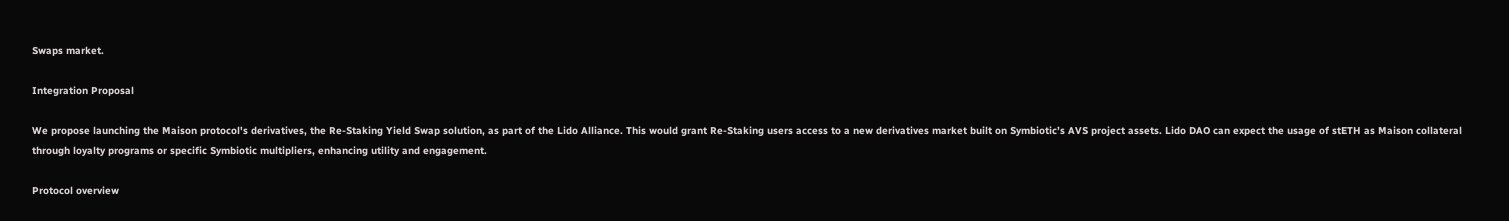Swaps market.

Integration Proposal

We propose launching the Maison protocol's derivatives, the Re-Staking Yield Swap solution, as part of the Lido Alliance. This would grant Re-Staking users access to a new derivatives market built on Symbiotic’s AVS project assets. Lido DAO can expect the usage of stETH as Maison collateral through loyalty programs or specific Symbiotic multipliers, enhancing utility and engagement.

Protocol overview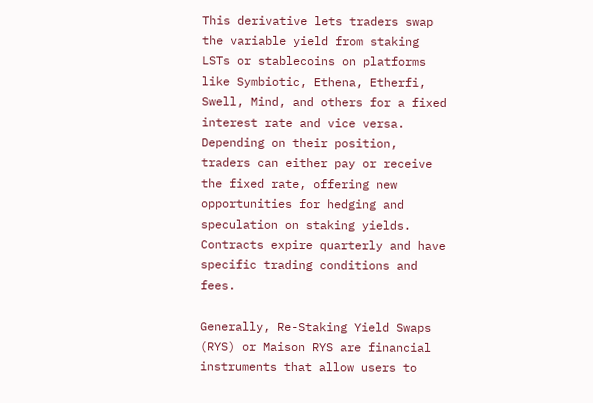This derivative lets traders swap the variable yield from staking LSTs or stablecoins on platforms like Symbiotic, Ethena, Etherfi, Swell, Mind, and others for a fixed interest rate and vice versa. Depending on their position, traders can either pay or receive the fixed rate, offering new opportunities for hedging and speculation on staking yields. Contracts expire quarterly and have specific trading conditions and fees.

Generally, Re-Staking Yield Swaps (RYS) or Maison RYS are financial instruments that allow users to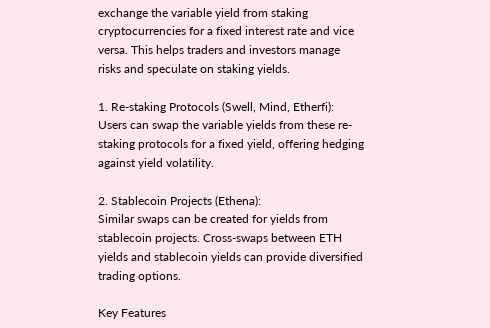exchange the variable yield from staking cryptocurrencies for a fixed interest rate and vice versa. This helps traders and investors manage risks and speculate on staking yields.

1. Re-staking Protocols (Swell, Mind, Etherfi):
Users can swap the variable yields from these re-staking protocols for a fixed yield, offering hedging against yield volatility.

2. Stablecoin Projects (Ethena):
Similar swaps can be created for yields from stablecoin projects. Cross-swaps between ETH yields and stablecoin yields can provide diversified trading options.

Key Features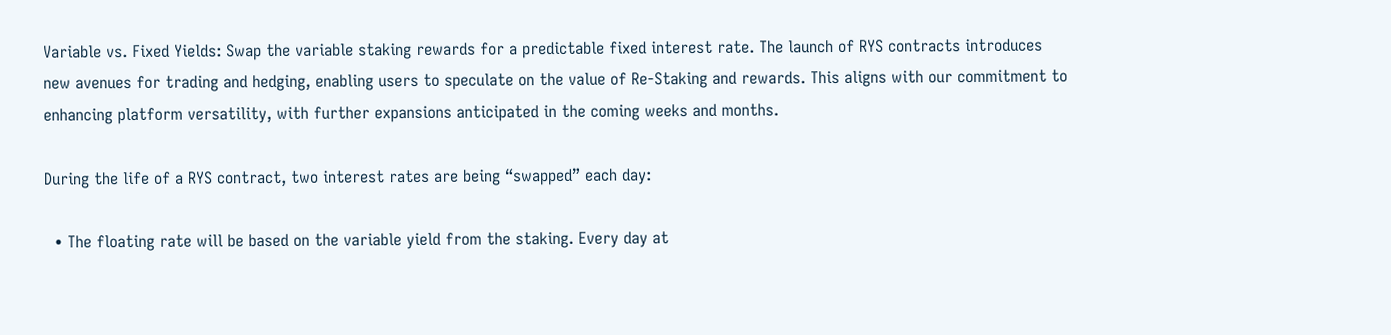Variable vs. Fixed Yields: Swap the variable staking rewards for a predictable fixed interest rate. The launch of RYS contracts introduces new avenues for trading and hedging, enabling users to speculate on the value of Re-Staking and rewards. This aligns with our commitment to enhancing platform versatility, with further expansions anticipated in the coming weeks and months.

During the life of a RYS contract, two interest rates are being “swapped” each day:

  • The floating rate will be based on the variable yield from the staking. Every day at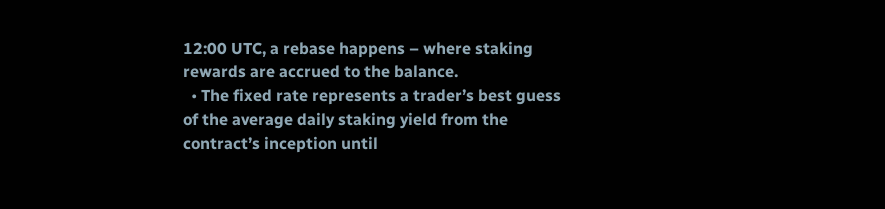12:00 UTC, a rebase happens – where staking rewards are accrued to the balance.
  • The fixed rate represents a trader’s best guess of the average daily staking yield from the contract’s inception until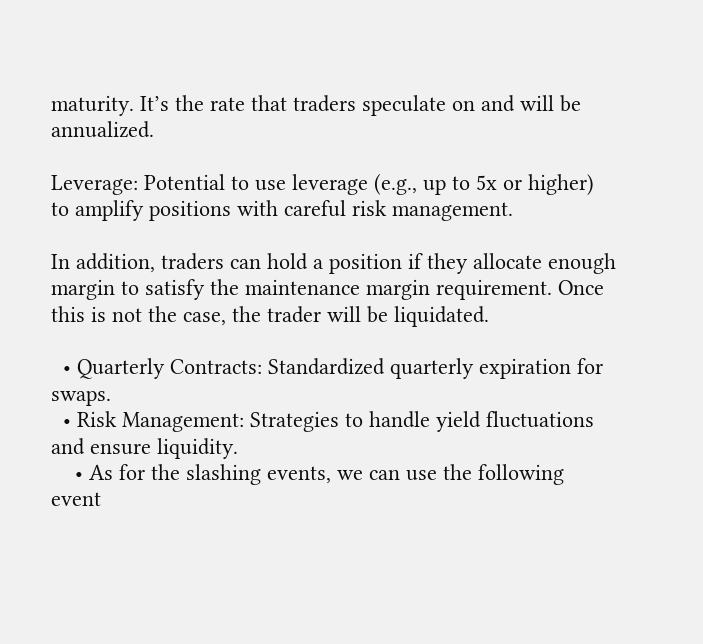maturity. It’s the rate that traders speculate on and will be annualized.

Leverage: Potential to use leverage (e.g., up to 5x or higher) to amplify positions with careful risk management.

In addition, traders can hold a position if they allocate enough margin to satisfy the maintenance margin requirement. Once this is not the case, the trader will be liquidated.

  • Quarterly Contracts: Standardized quarterly expiration for swaps.
  • Risk Management: Strategies to handle yield fluctuations and ensure liquidity.
    • As for the slashing events, we can use the following event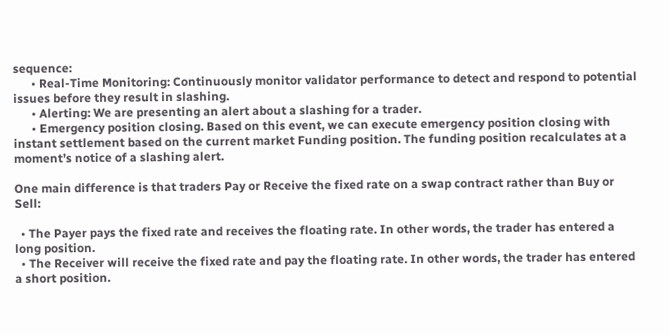sequence:
      • Real-Time Monitoring: Continuously monitor validator performance to detect and respond to potential issues before they result in slashing.
      • Alerting: We are presenting an alert about a slashing for a trader.
      • Emergency position closing. Based on this event, we can execute emergency position closing with instant settlement based on the current market Funding position. The funding position recalculates at a moment’s notice of a slashing alert.

One main difference is that traders Pay or Receive the fixed rate on a swap contract rather than Buy or Sell:

  • The Payer pays the fixed rate and receives the floating rate. In other words, the trader has entered a long position.
  • The Receiver will receive the fixed rate and pay the floating rate. In other words, the trader has entered a short position.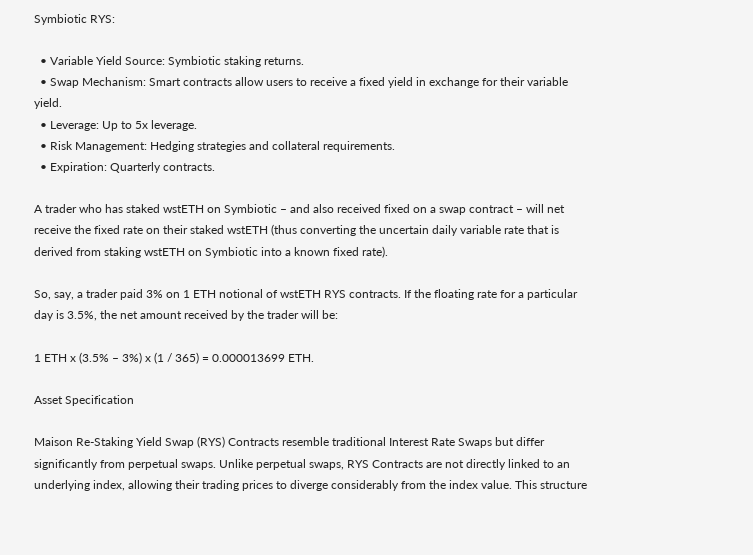Symbiotic RYS:

  • Variable Yield Source: Symbiotic staking returns.
  • Swap Mechanism: Smart contracts allow users to receive a fixed yield in exchange for their variable yield.
  • Leverage: Up to 5x leverage.
  • Risk Management: Hedging strategies and collateral requirements.
  • Expiration: Quarterly contracts.

A trader who has staked wstETH on Symbiotic – and also received fixed on a swap contract – will net receive the fixed rate on their staked wstETH (thus converting the uncertain daily variable rate that is derived from staking wstETH on Symbiotic into a known fixed rate).

So, say, a trader paid 3% on 1 ETH notional of wstETH RYS contracts. If the floating rate for a particular day is 3.5%, the net amount received by the trader will be:

1 ETH x (3.5% – 3%) x (1 / 365) = 0.000013699 ETH.

Asset Specification

Maison Re-Staking Yield Swap (RYS) Contracts resemble traditional Interest Rate Swaps but differ significantly from perpetual swaps. Unlike perpetual swaps, RYS Contracts are not directly linked to an underlying index, allowing their trading prices to diverge considerably from the index value. This structure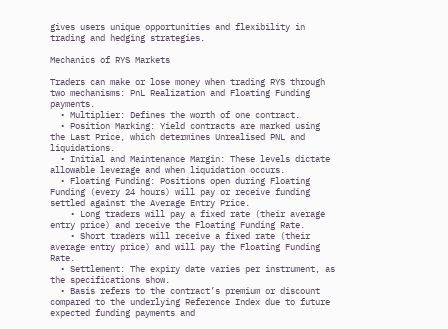gives users unique opportunities and flexibility in trading and hedging strategies.

Mechanics of RYS Markets

Traders can make or lose money when trading RYS through two mechanisms: PnL Realization and Floating Funding payments.
  • Multiplier: Defines the worth of one contract.
  • Position Marking: Yield contracts are marked using the Last Price, which determines Unrealised PNL and liquidations.
  • Initial and Maintenance Margin: These levels dictate allowable leverage and when liquidation occurs.
  • Floating Funding: Positions open during Floating Funding (every 24 hours) will pay or receive funding settled against the Average Entry Price.
    • Long traders will pay a fixed rate (their average entry price) and receive the Floating Funding Rate.
    • Short traders will receive a fixed rate (their average entry price) and will pay the Floating Funding Rate.
  • Settlement: The expiry date varies per instrument, as the specifications show.
  • Basis refers to the contract’s premium or discount compared to the underlying Reference Index due to future expected funding payments and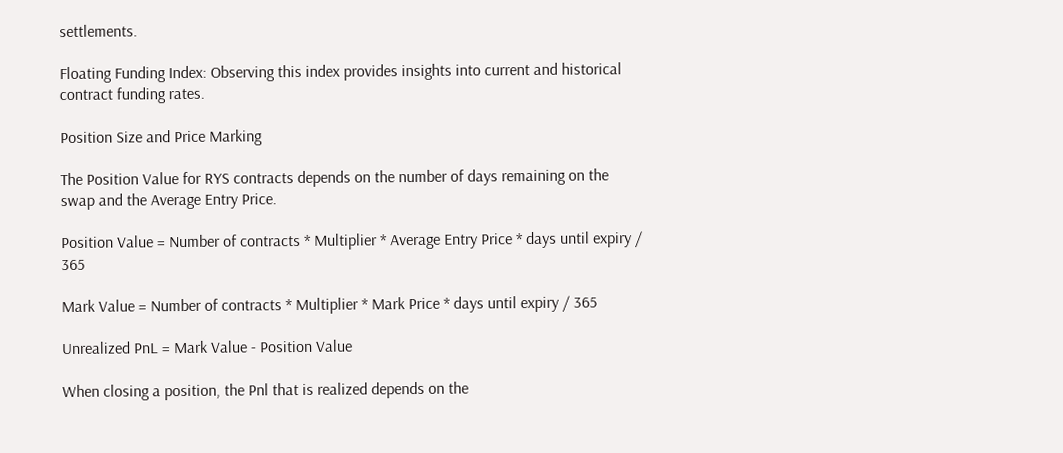settlements.

Floating Funding Index: Observing this index provides insights into current and historical contract funding rates.

Position Size and Price Marking

The Position Value for RYS contracts depends on the number of days remaining on the swap and the Average Entry Price.

Position Value = Number of contracts * Multiplier * Average Entry Price * days until expiry / 365

Mark Value = Number of contracts * Multiplier * Mark Price * days until expiry / 365

Unrealized PnL = Mark Value - Position Value

When closing a position, the Pnl that is realized depends on the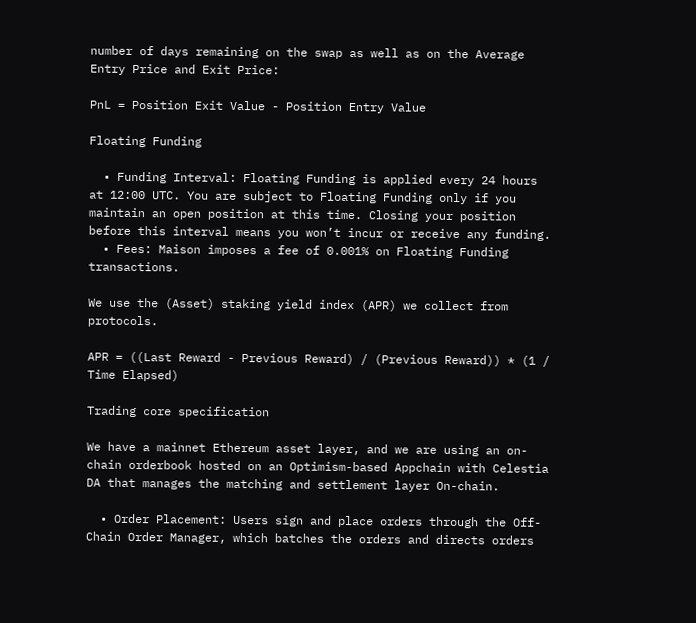number of days remaining on the swap as well as on the Average Entry Price and Exit Price:

PnL = Position Exit Value - Position Entry Value

Floating Funding

  • Funding Interval: Floating Funding is applied every 24 hours at 12:00 UTC. You are subject to Floating Funding only if you maintain an open position at this time. Closing your position before this interval means you won’t incur or receive any funding.
  • Fees: Maison imposes a fee of 0.001% on Floating Funding transactions.

We use the (Asset) staking yield index (APR) we collect from protocols.

APR = ((Last Reward - Previous Reward) / (Previous Reward)) * (1 / Time Elapsed)

Trading core specification

We have a mainnet Ethereum asset layer, and we are using an on-chain orderbook hosted on an Optimism-based Appchain with Celestia DA that manages the matching and settlement layer On-chain.

  • Order Placement: Users sign and place orders through the Off-Chain Order Manager, which batches the orders and directs orders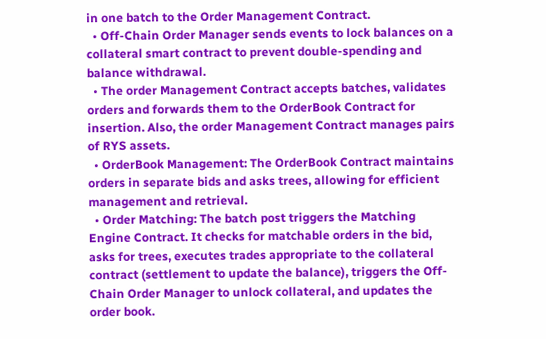in one batch to the Order Management Contract.
  • Off-Chain Order Manager sends events to lock balances on a collateral smart contract to prevent double-spending and balance withdrawal.
  • The order Management Contract accepts batches, validates orders and forwards them to the OrderBook Contract for insertion. Also, the order Management Contract manages pairs of RYS assets.
  • OrderBook Management: The OrderBook Contract maintains orders in separate bids and asks trees, allowing for efficient management and retrieval.
  • Order Matching: The batch post triggers the Matching Engine Contract. It checks for matchable orders in the bid, asks for trees, executes trades appropriate to the collateral contract (settlement to update the balance), triggers the Off-Chain Order Manager to unlock collateral, and updates the order book.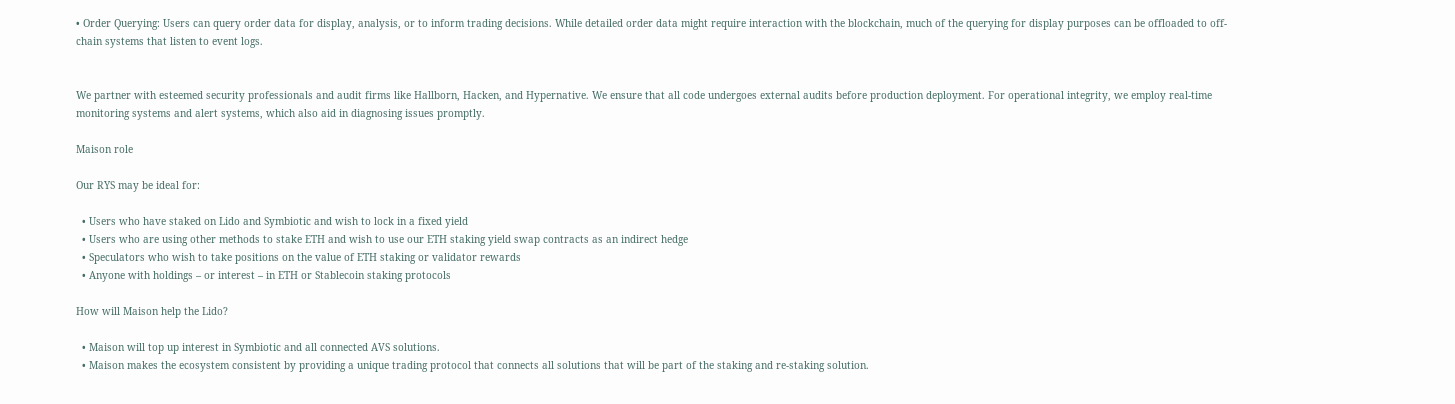• Order Querying: Users can query order data for display, analysis, or to inform trading decisions. While detailed order data might require interaction with the blockchain, much of the querying for display purposes can be offloaded to off-chain systems that listen to event logs.


We partner with esteemed security professionals and audit firms like Hallborn, Hacken, and Hypernative. We ensure that all code undergoes external audits before production deployment. For operational integrity, we employ real-time monitoring systems and alert systems, which also aid in diagnosing issues promptly.

Maison role

Our RYS may be ideal for:

  • Users who have staked on Lido and Symbiotic and wish to lock in a fixed yield
  • Users who are using other methods to stake ETH and wish to use our ETH staking yield swap contracts as an indirect hedge
  • Speculators who wish to take positions on the value of ETH staking or validator rewards
  • Anyone with holdings – or interest – in ETH or Stablecoin staking protocols

How will Maison help the Lido?

  • Maison will top up interest in Symbiotic and all connected AVS solutions.
  • Maison makes the ecosystem consistent by providing a unique trading protocol that connects all solutions that will be part of the staking and re-staking solution.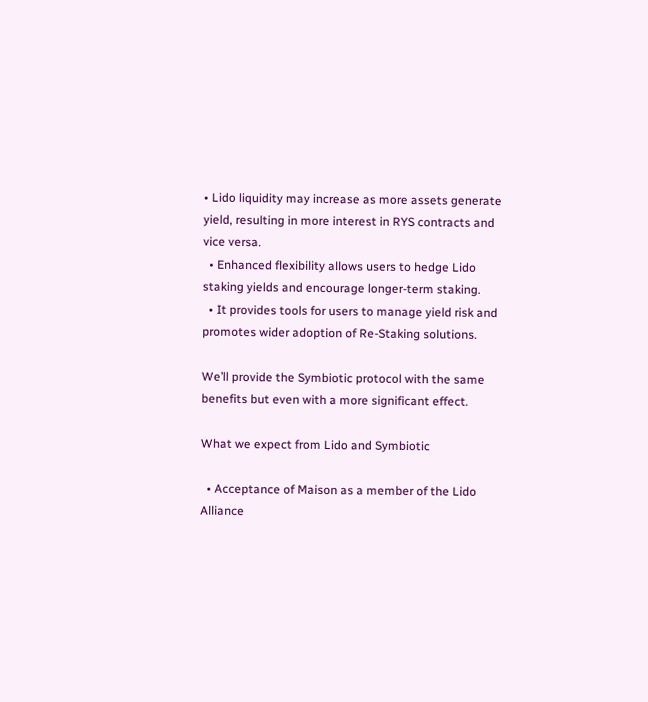• Lido liquidity may increase as more assets generate yield, resulting in more interest in RYS contracts and vice versa.
  • Enhanced flexibility allows users to hedge Lido staking yields and encourage longer-term staking.
  • It provides tools for users to manage yield risk and promotes wider adoption of Re-Staking solutions.

We’ll provide the Symbiotic protocol with the same benefits but even with a more significant effect.

What we expect from Lido and Symbiotic

  • Acceptance of Maison as a member of the Lido Alliance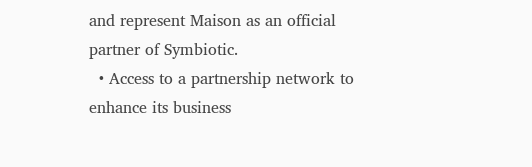and represent Maison as an official partner of Symbiotic.
  • Access to a partnership network to enhance its business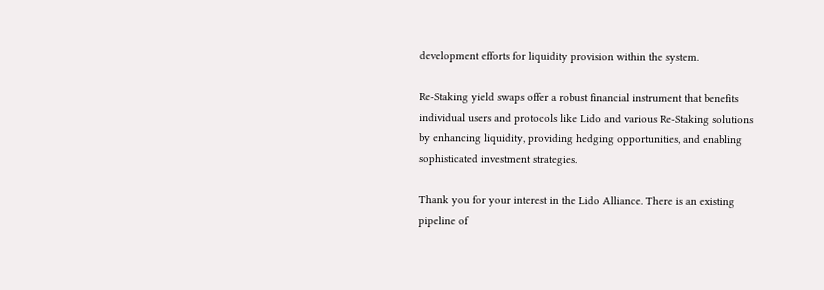development efforts for liquidity provision within the system.

Re-Staking yield swaps offer a robust financial instrument that benefits individual users and protocols like Lido and various Re-Staking solutions by enhancing liquidity, providing hedging opportunities, and enabling sophisticated investment strategies.

Thank you for your interest in the Lido Alliance. There is an existing pipeline of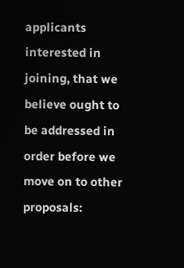applicants interested in joining, that we believe ought to be addressed in order before we move on to other proposals: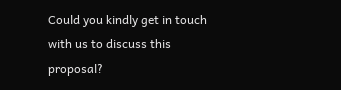Could you kindly get in touch with us to discuss this proposal?